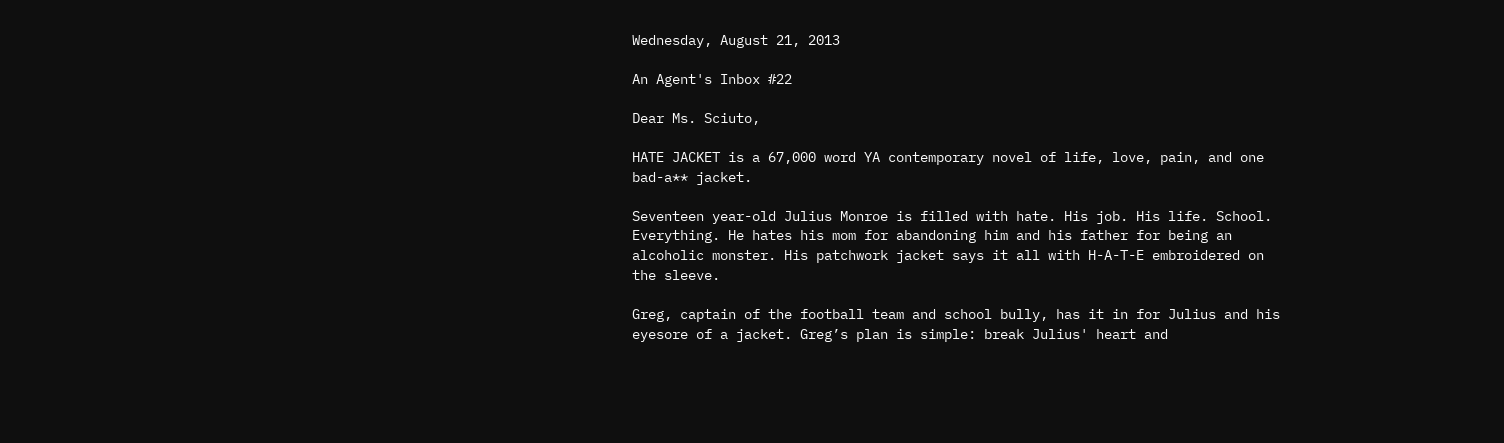Wednesday, August 21, 2013

An Agent's Inbox #22

Dear Ms. Sciuto,

HATE JACKET is a 67,000 word YA contemporary novel of life, love, pain, and one bad-a** jacket.

Seventeen year-old Julius Monroe is filled with hate. His job. His life. School. Everything. He hates his mom for abandoning him and his father for being an alcoholic monster. His patchwork jacket says it all with H-A-T-E embroidered on the sleeve.

Greg, captain of the football team and school bully, has it in for Julius and his eyesore of a jacket. Greg’s plan is simple: break Julius' heart and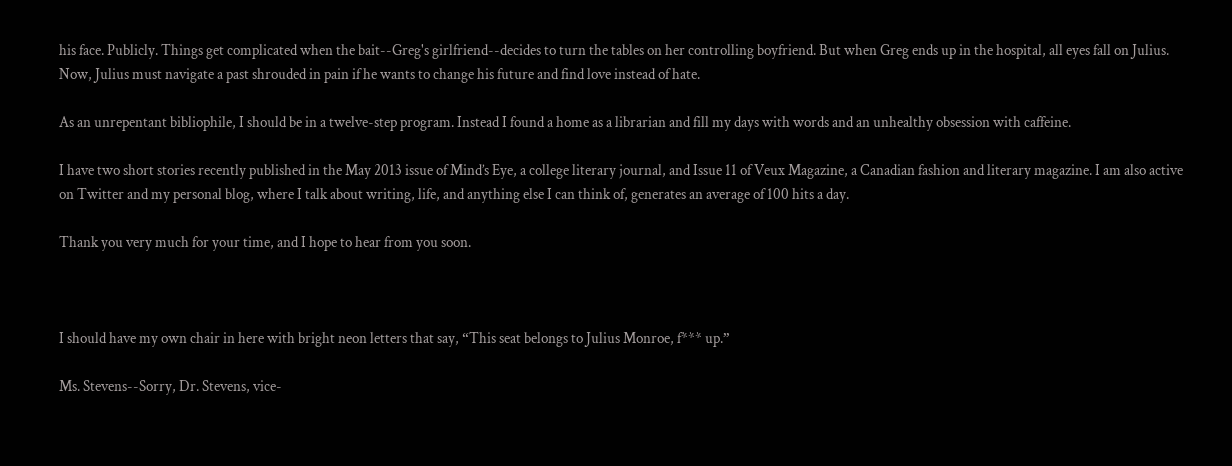his face. Publicly. Things get complicated when the bait--Greg's girlfriend--decides to turn the tables on her controlling boyfriend. But when Greg ends up in the hospital, all eyes fall on Julius. Now, Julius must navigate a past shrouded in pain if he wants to change his future and find love instead of hate.

As an unrepentant bibliophile, I should be in a twelve-step program. Instead I found a home as a librarian and fill my days with words and an unhealthy obsession with caffeine.

I have two short stories recently published in the May 2013 issue of Mind’s Eye, a college literary journal, and Issue 11 of Veux Magazine, a Canadian fashion and literary magazine. I am also active on Twitter and my personal blog, where I talk about writing, life, and anything else I can think of, generates an average of 100 hits a day.

Thank you very much for your time, and I hope to hear from you soon.



I should have my own chair in here with bright neon letters that say, “This seat belongs to Julius Monroe, f*** up.”

Ms. Stevens--Sorry, Dr. Stevens, vice-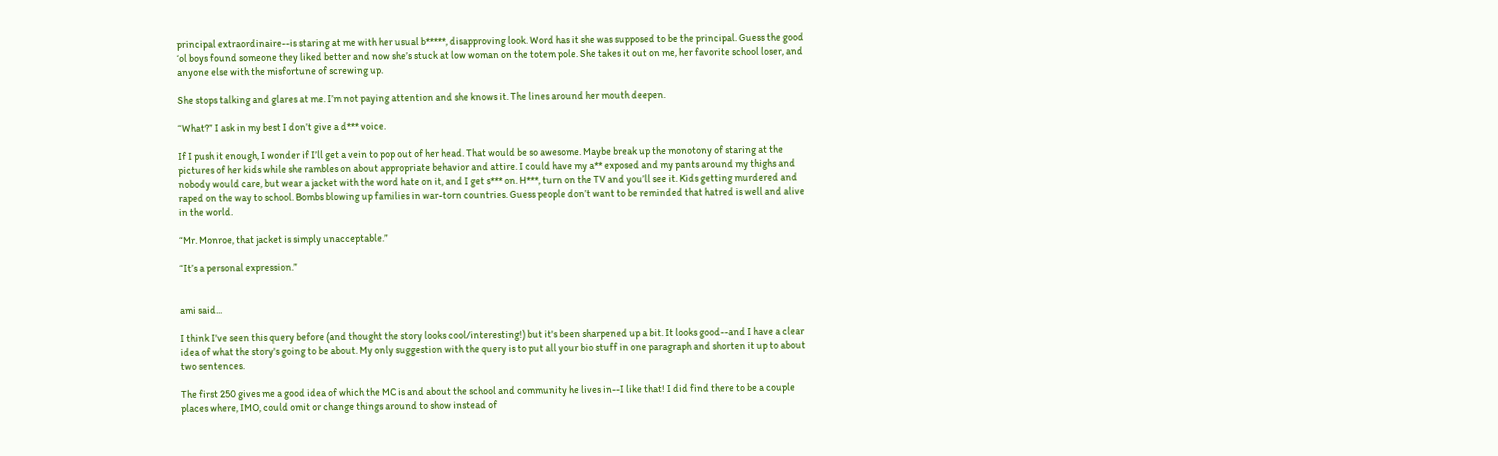principal extraordinaire--is staring at me with her usual b*****, disapproving look. Word has it she was supposed to be the principal. Guess the good ‘ol boys found someone they liked better and now she’s stuck at low woman on the totem pole. She takes it out on me, her favorite school loser, and anyone else with the misfortune of screwing up.

She stops talking and glares at me. I’m not paying attention and she knows it. The lines around her mouth deepen.

“What?” I ask in my best I don’t give a d*** voice.

If I push it enough, I wonder if I’ll get a vein to pop out of her head. That would be so awesome. Maybe break up the monotony of staring at the pictures of her kids while she rambles on about appropriate behavior and attire. I could have my a** exposed and my pants around my thighs and nobody would care, but wear a jacket with the word hate on it, and I get s*** on. H***, turn on the TV and you’ll see it. Kids getting murdered and raped on the way to school. Bombs blowing up families in war-torn countries. Guess people don’t want to be reminded that hatred is well and alive in the world.

“Mr. Monroe, that jacket is simply unacceptable.”

“It’s a personal expression.”


ami said...

I think I've seen this query before (and thought the story looks cool/interesting!) but it's been sharpened up a bit. It looks good--and I have a clear idea of what the story's going to be about. My only suggestion with the query is to put all your bio stuff in one paragraph and shorten it up to about two sentences.

The first 250 gives me a good idea of which the MC is and about the school and community he lives in--I like that! I did find there to be a couple places where, IMO, could omit or change things around to show instead of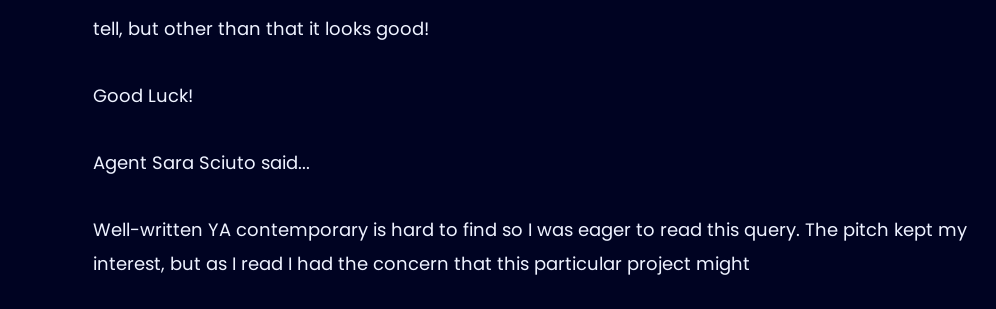tell, but other than that it looks good!

Good Luck!

Agent Sara Sciuto said...

Well-written YA contemporary is hard to find so I was eager to read this query. The pitch kept my interest, but as I read I had the concern that this particular project might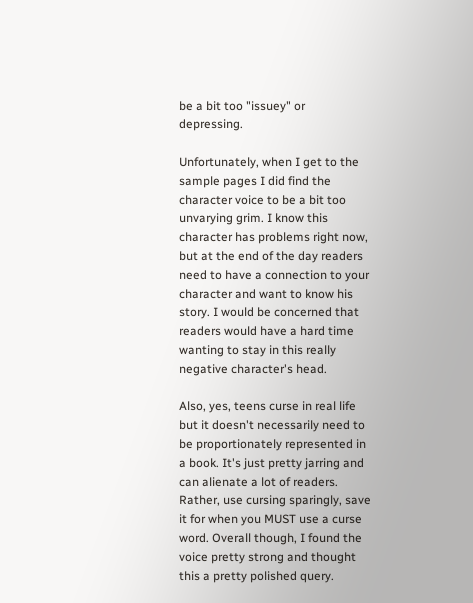be a bit too "issuey" or depressing.

Unfortunately, when I get to the sample pages I did find the character voice to be a bit too unvarying grim. I know this character has problems right now, but at the end of the day readers need to have a connection to your character and want to know his story. I would be concerned that readers would have a hard time wanting to stay in this really negative character's head.

Also, yes, teens curse in real life but it doesn't necessarily need to be proportionately represented in a book. It's just pretty jarring and can alienate a lot of readers. Rather, use cursing sparingly, save it for when you MUST use a curse word. Overall though, I found the voice pretty strong and thought this a pretty polished query.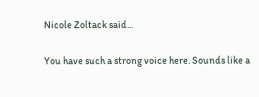Nicole Zoltack said...

You have such a strong voice here. Sounds like a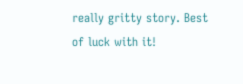really gritty story. Best of luck with it!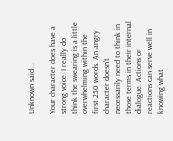Unknown said...

Your character does have a strong voice. I really do think the swearing is a little overwhelming within the first 250 words. An angry character doesn't necessarily need to think in those terms in their internal dialogue. Actions or reactions can serve well in knowing what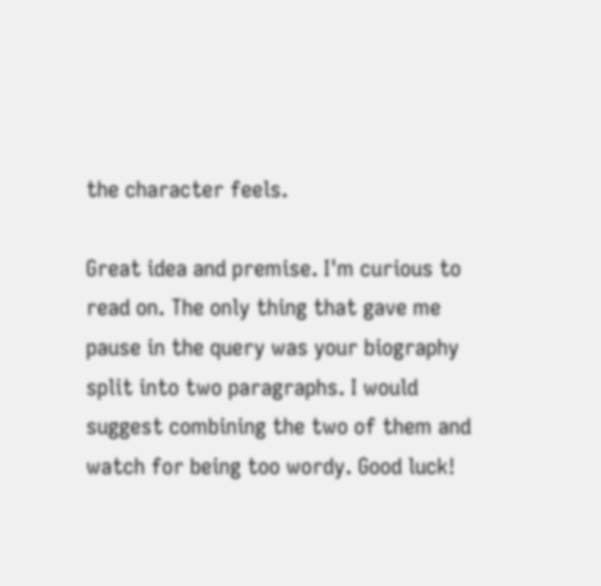the character feels.

Great idea and premise. I'm curious to read on. The only thing that gave me pause in the query was your biography split into two paragraphs. I would suggest combining the two of them and watch for being too wordy. Good luck!